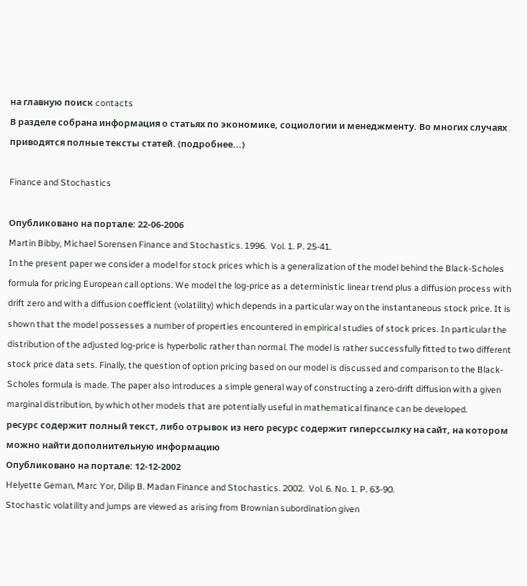на главную поиск contacts
В разделе собрана информация о статьях по экономике, социологии и менеджменту. Во многих случаях приводятся полные тексты статей. (подробнее...)

Finance and Stochastics

Опубликовано на портале: 22-06-2006
Martin Bibby, Michael Sorensen Finance and Stochastics. 1996.  Vol. 1. P. 25-41.
In the present paper we consider a model for stock prices which is a generalization of the model behind the Black-Scholes formula for pricing European call options. We model the log-price as a deterministic linear trend plus a diffusion process with drift zero and with a diffusion coefficient (volatility) which depends in a particular way on the instantaneous stock price. It is shown that the model possesses a number of properties encountered in empirical studies of stock prices. In particular the distribution of the adjusted log-price is hyperbolic rather than normal. The model is rather successfully fitted to two different stock price data sets. Finally, the question of option pricing based on our model is discussed and comparison to the Black-Scholes formula is made. The paper also introduces a simple general way of constructing a zero-drift diffusion with a given marginal distribution, by which other models that are potentially useful in mathematical finance can be developed.
ресурс содержит полный текст, либо отрывок из него ресурс содержит гиперссылку на сайт, на котором можно найти дополнительную информацию
Опубликовано на портале: 12-12-2002
Helyette Geman, Marc Yor, Dilip B. Madan Finance and Stochastics. 2002.  Vol. 6. No. 1. P. 63-90.
Stochastic volatility and jumps are viewed as arising from Brownian subordination given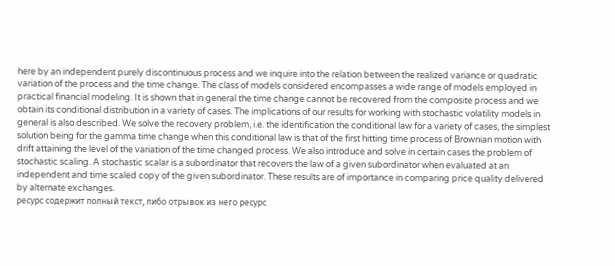here by an independent purely discontinuous process and we inquire into the relation between the realized variance or quadratic variation of the process and the time change. The class of models considered encompasses a wide range of models employed in practical financial modeling. It is shown that in general the time change cannot be recovered from the composite process and we obtain its conditional distribution in a variety of cases. The implications of our results for working with stochastic volatility models in general is also described. We solve the recovery problem, i.e. the identification the conditional law for a variety of cases, the simplest solution being for the gamma time change when this conditional law is that of the first hitting time process of Brownian motion with drift attaining the level of the variation of the time changed process. We also introduce and solve in certain cases the problem of stochastic scaling. A stochastic scalar is a subordinator that recovers the law of a given subordinator when evaluated at an independent and time scaled copy of the given subordinator. These results are of importance in comparing price quality delivered by alternate exchanges.
ресурс содержит полный текст, либо отрывок из него ресурс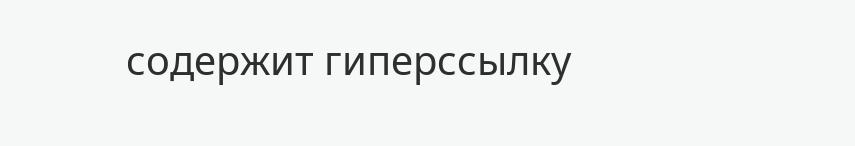содержит гиперссылку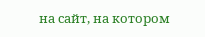на сайт, на котором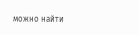можно найти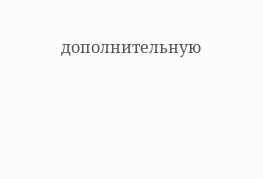дополнительную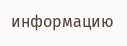информацию